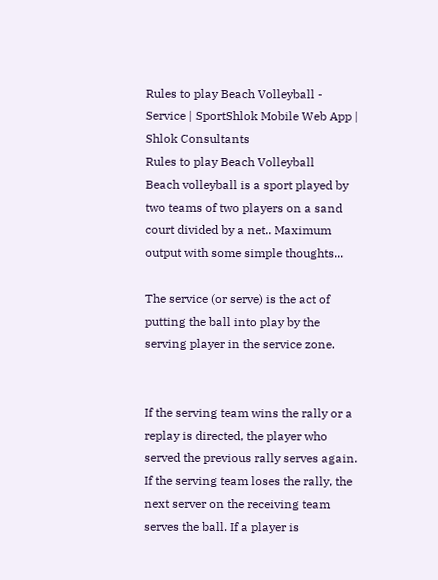Rules to play Beach Volleyball - Service | SportShlok Mobile Web App | Shlok Consultants
Rules to play Beach Volleyball
Beach volleyball is a sport played by two teams of two players on a sand court divided by a net.. Maximum output with some simple thoughts...

The service (or serve) is the act of putting the ball into play by the serving player in the service zone.


If the serving team wins the rally or a replay is directed, the player who served the previous rally serves again. If the serving team loses the rally, the next server on the receiving team serves the ball. If a player is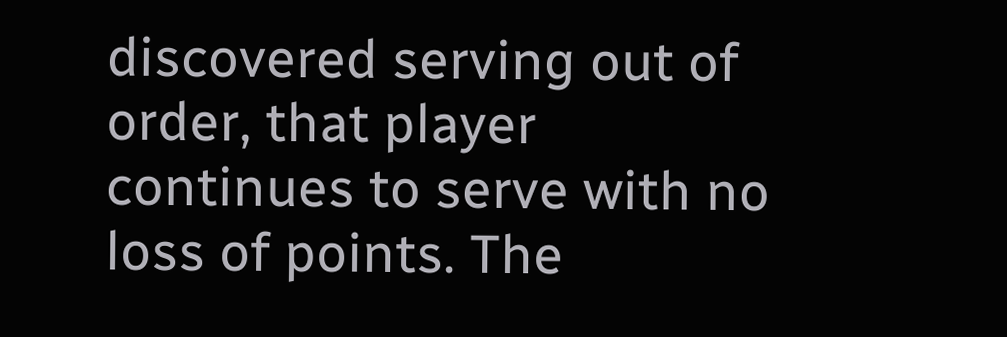discovered serving out of order, that player continues to serve with no loss of points. The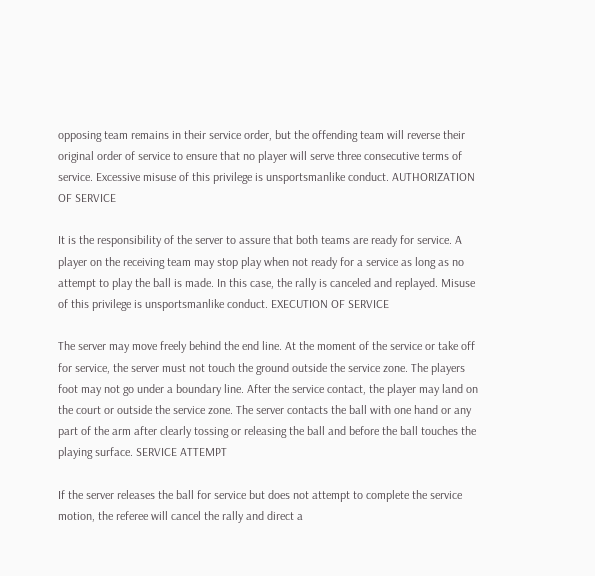opposing team remains in their service order, but the offending team will reverse their original order of service to ensure that no player will serve three consecutive terms of service. Excessive misuse of this privilege is unsportsmanlike conduct. AUTHORIZATION OF SERVICE

It is the responsibility of the server to assure that both teams are ready for service. A player on the receiving team may stop play when not ready for a service as long as no attempt to play the ball is made. In this case, the rally is canceled and replayed. Misuse of this privilege is unsportsmanlike conduct. EXECUTION OF SERVICE

The server may move freely behind the end line. At the moment of the service or take off for service, the server must not touch the ground outside the service zone. The players foot may not go under a boundary line. After the service contact, the player may land on the court or outside the service zone. The server contacts the ball with one hand or any part of the arm after clearly tossing or releasing the ball and before the ball touches the playing surface. SERVICE ATTEMPT

If the server releases the ball for service but does not attempt to complete the service motion, the referee will cancel the rally and direct a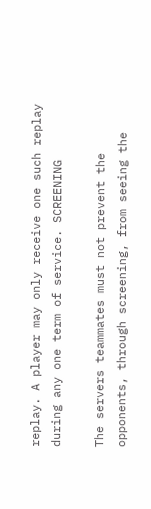replay. A player may only receive one such replay during any one term of service. SCREENING

The servers teammates must not prevent the opponents, through screening, from seeing the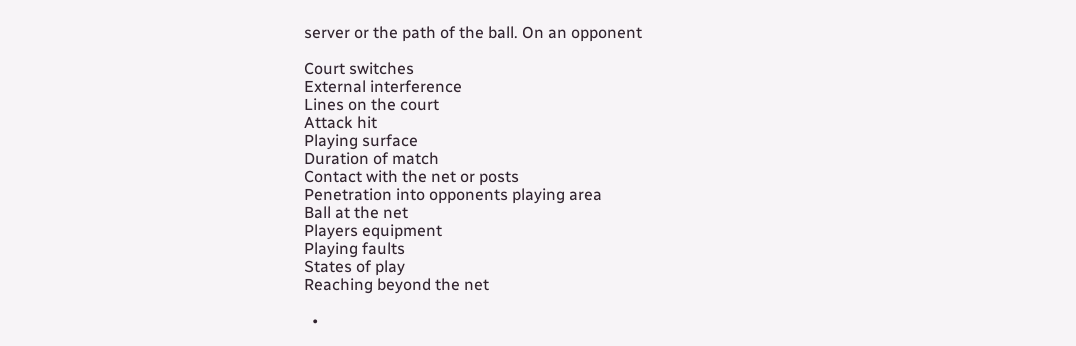server or the path of the ball. On an opponent

Court switches
External interference
Lines on the court
Attack hit
Playing surface
Duration of match
Contact with the net or posts
Penetration into opponents playing area
Ball at the net
Players equipment
Playing faults
States of play
Reaching beyond the net

  •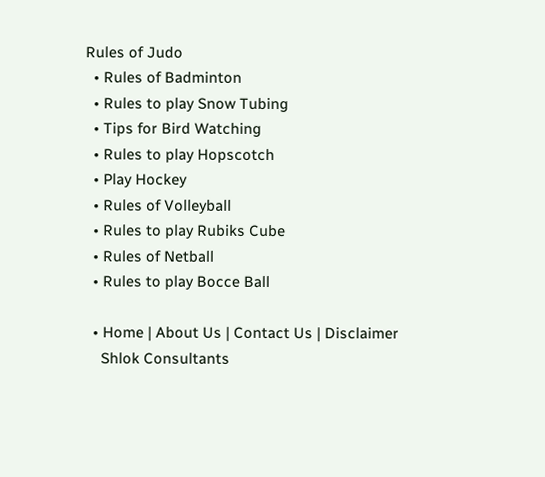Rules of Judo
  • Rules of Badminton
  • Rules to play Snow Tubing
  • Tips for Bird Watching
  • Rules to play Hopscotch
  • Play Hockey
  • Rules of Volleyball
  • Rules to play Rubiks Cube
  • Rules of Netball
  • Rules to play Bocce Ball

  • Home | About Us | Contact Us | Disclaimer
    Shlok Consultants